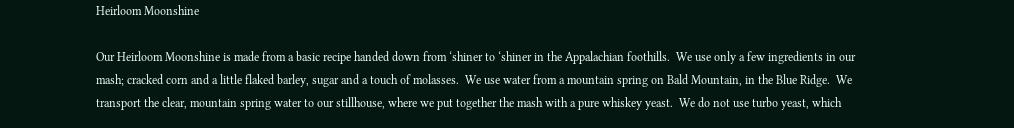Heirloom Moonshine

Our Heirloom Moonshine is made from a basic recipe handed down from ‘shiner to ‘shiner in the Appalachian foothills.  We use only a few ingredients in our mash; cracked corn and a little flaked barley, sugar and a touch of molasses.  We use water from a mountain spring on Bald Mountain, in the Blue Ridge.  We transport the clear, mountain spring water to our stillhouse, where we put together the mash with a pure whiskey yeast.  We do not use turbo yeast, which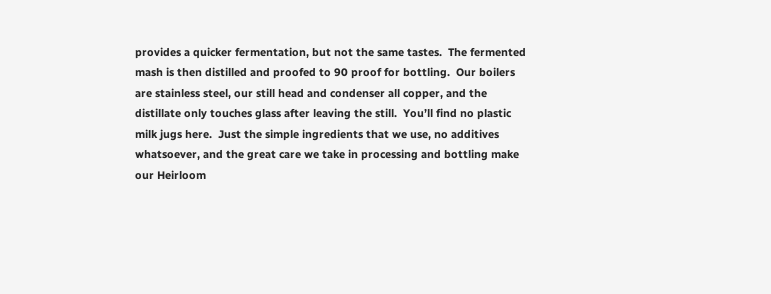provides a quicker fermentation, but not the same tastes.  The fermented mash is then distilled and proofed to 90 proof for bottling.  Our boilers are stainless steel, our still head and condenser all copper, and the distillate only touches glass after leaving the still.  You’ll find no plastic milk jugs here.  Just the simple ingredients that we use, no additives whatsoever, and the great care we take in processing and bottling make our Heirloom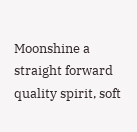Moonshine a straight forward quality spirit, soft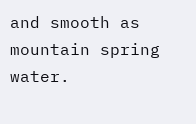and smooth as mountain spring water.